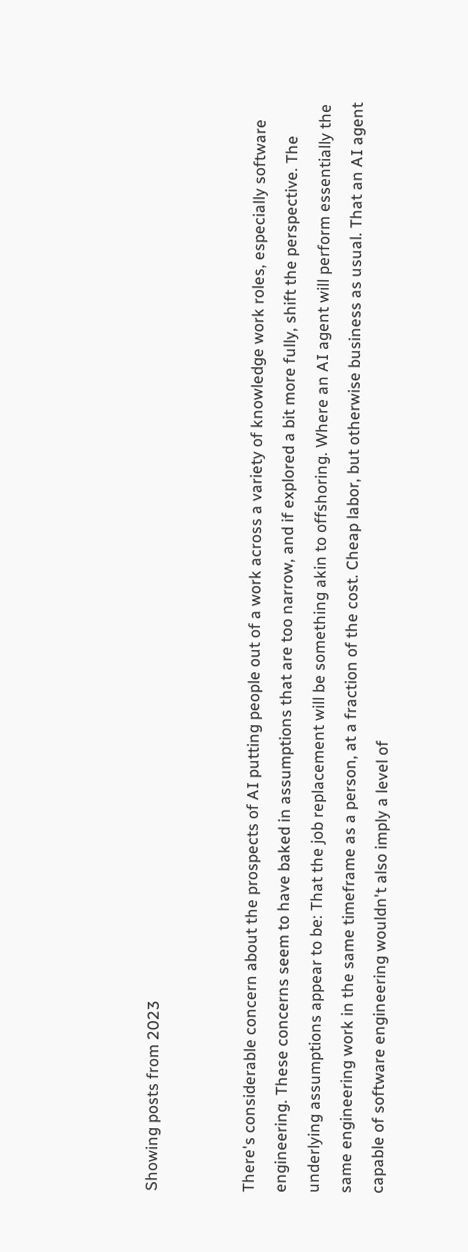Showing posts from 2023


There's considerable concern about the prospects of AI putting people out of a work across a variety of knowledge work roles, especially software engineering. These concerns seem to have baked in assumptions that are too narrow, and if explored a bit more fully, shift the perspective. The underlying assumptions appear to be: That the job replacement will be something akin to offshoring. Where an AI agent will perform essentially the same engineering work in the same timeframe as a person, at a fraction of the cost. Cheap labor, but otherwise business as usual. That an AI agent capable of software engineering wouldn't also imply a level of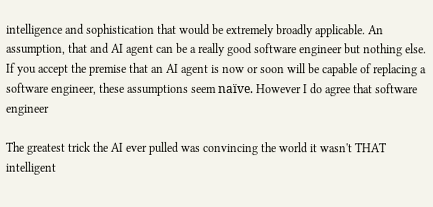intelligence and sophistication that would be extremely broadly applicable. An assumption, that and AI agent can be a really good software engineer but nothing else. If you accept the premise that an AI agent is now or soon will be capable of replacing a software engineer, these assumptions seem naïve. However I do agree that software engineer

The greatest trick the AI ever pulled was convincing the world it wasn't THAT intelligent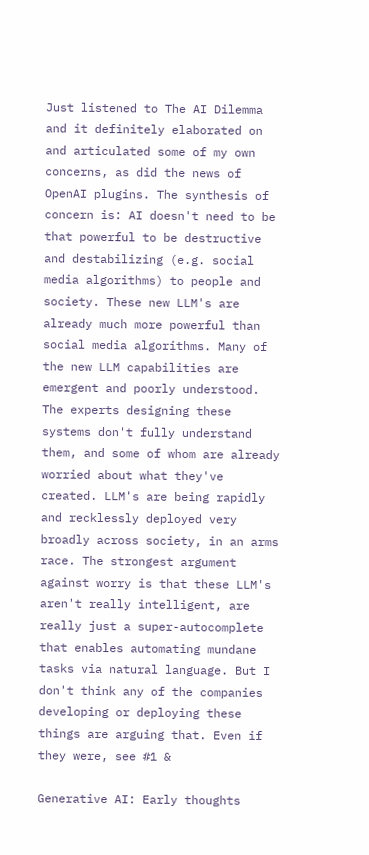Just listened to The AI Dilemma and it definitely elaborated on and articulated some of my own concerns, as did the news of OpenAI plugins. The synthesis of concern is: AI doesn't need to be that powerful to be destructive and destabilizing (e.g. social media algorithms) to people and society. These new LLM's are already much more powerful than social media algorithms. Many of the new LLM capabilities are emergent and poorly understood. The experts designing these systems don't fully understand them, and some of whom are already worried about what they've created. LLM's are being rapidly and recklessly deployed very broadly across society, in an arms race. The strongest argument against worry is that these LLM's aren't really intelligent, are really just a super-autocomplete that enables automating mundane tasks via natural language. But I don't think any of the companies developing or deploying these things are arguing that. Even if they were, see #1 &

Generative AI: Early thoughts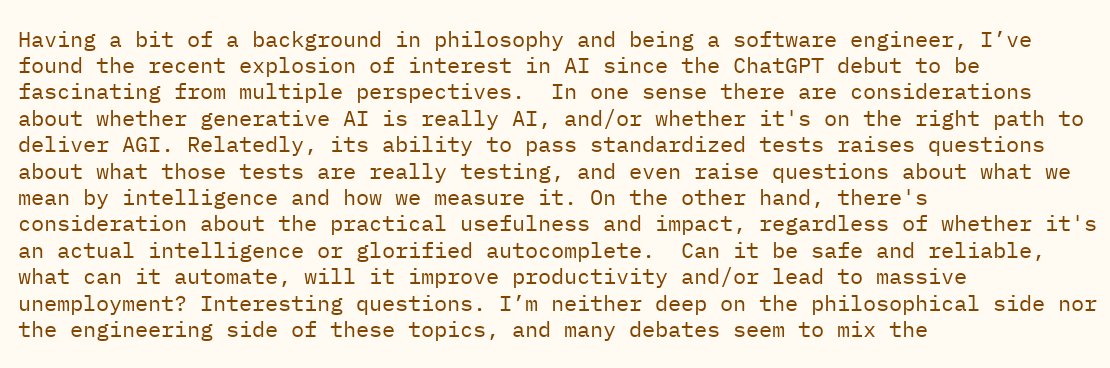Having a bit of a background in philosophy and being a software engineer, I’ve found the recent explosion of interest in AI since the ChatGPT debut to be fascinating from multiple perspectives.  In one sense there are considerations about whether generative AI is really AI, and/or whether it's on the right path to deliver AGI. Relatedly, its ability to pass standardized tests raises questions about what those tests are really testing, and even raise questions about what we mean by intelligence and how we measure it. On the other hand, there's consideration about the practical usefulness and impact, regardless of whether it's an actual intelligence or glorified autocomplete.  Can it be safe and reliable, what can it automate, will it improve productivity and/or lead to massive unemployment? Interesting questions. I’m neither deep on the philosophical side nor the engineering side of these topics, and many debates seem to mix the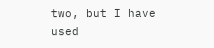two, but I have used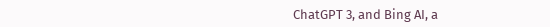ChatGPT 3, and Bing AI, a